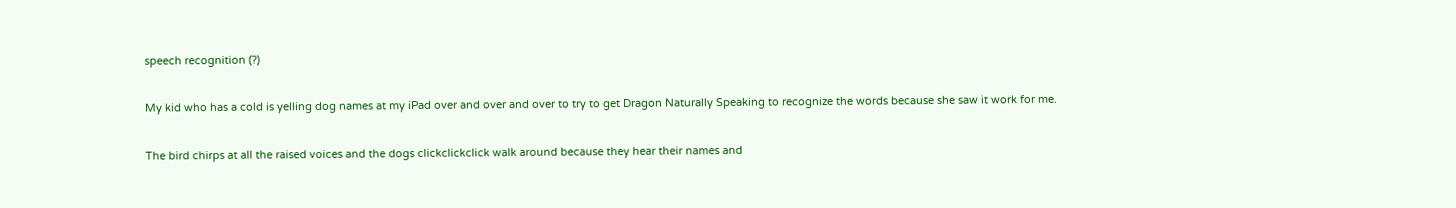speech recognition (?)

My kid who has a cold is yelling dog names at my iPad over and over and over to try to get Dragon Naturally Speaking to recognize the words because she saw it work for me.

The bird chirps at all the raised voices and the dogs clickclickclick walk around because they hear their names and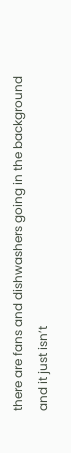there are fans and dishwashers going in the background and it just isn’t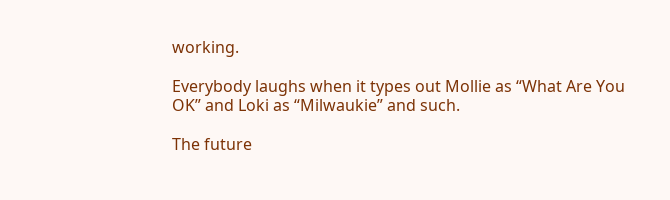working.

Everybody laughs when it types out Mollie as “What Are You OK” and Loki as “Milwaukie” and such.

The future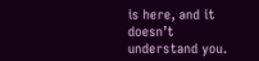is here, and it doesn’t understand you.